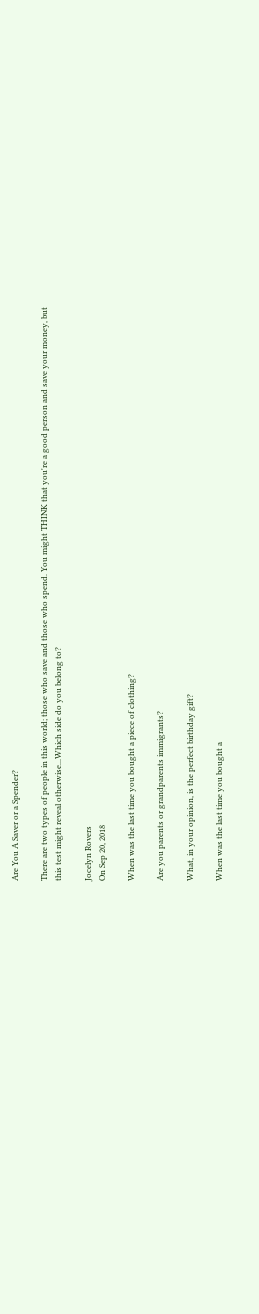Are You A Saver or a Spender?

There are two types of people in this world; those who save and those who spend. You might THINK that you're a good person and save your money, but this test might reveal otherwise...Which side do you belong to?

Jocelyn Rovers
On Sep 20, 2018

When was the last time you bought a piece of clothing?

Are you parents or grandparents immigrants?

What, in your opinion, is the perfect birthday gift?

When was the last time you bought a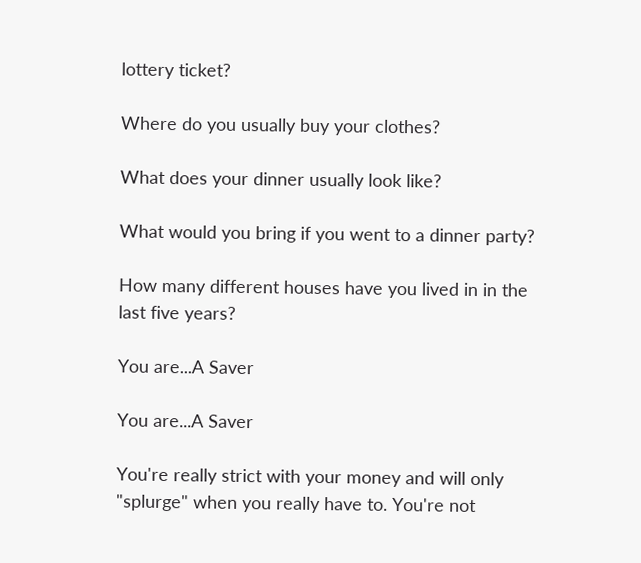lottery ticket?

Where do you usually buy your clothes?

What does your dinner usually look like?

What would you bring if you went to a dinner party?

How many different houses have you lived in in the last five years?

You are...A Saver

You are...A Saver

You're really strict with your money and will only "splurge" when you really have to. You're not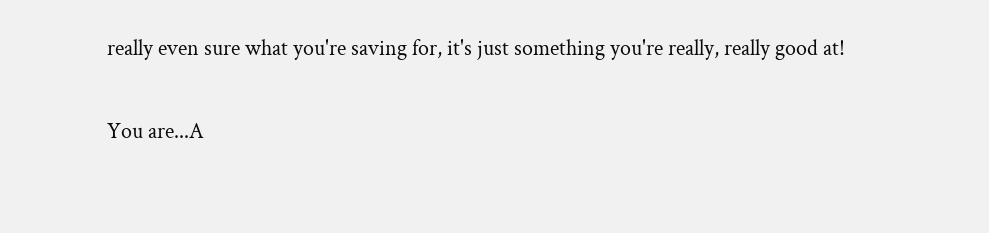really even sure what you're saving for, it's just something you're really, really good at!

You are...A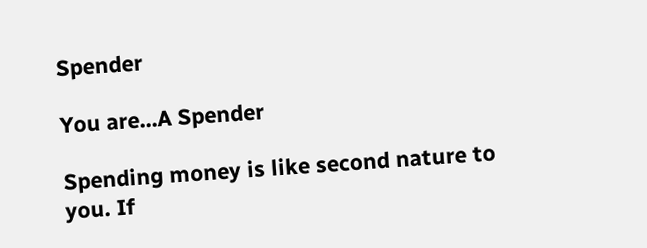Spender

You are...A Spender

Spending money is like second nature to you. If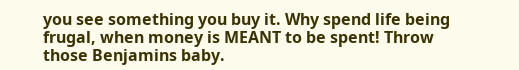you see something you buy it. Why spend life being frugal, when money is MEANT to be spent! Throw those Benjamins baby.